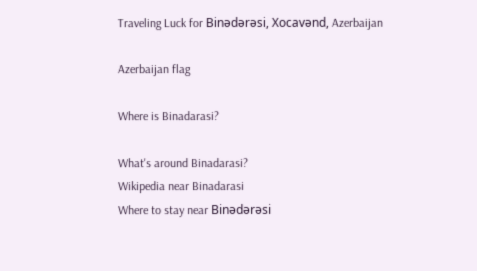Traveling Luck for Binǝdǝrǝsi, Xocavǝnd, Azerbaijan

Azerbaijan flag

Where is Binadarasi?

What's around Binadarasi?
Wikipedia near Binadarasi
Where to stay near Binǝdǝrǝsi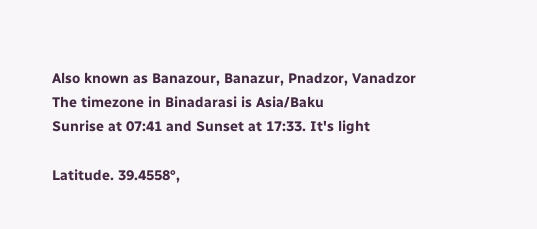Also known as Banazour, Banazur, Pnadzor, Vanadzor
The timezone in Binadarasi is Asia/Baku
Sunrise at 07:41 and Sunset at 17:33. It's light

Latitude. 39.4558°,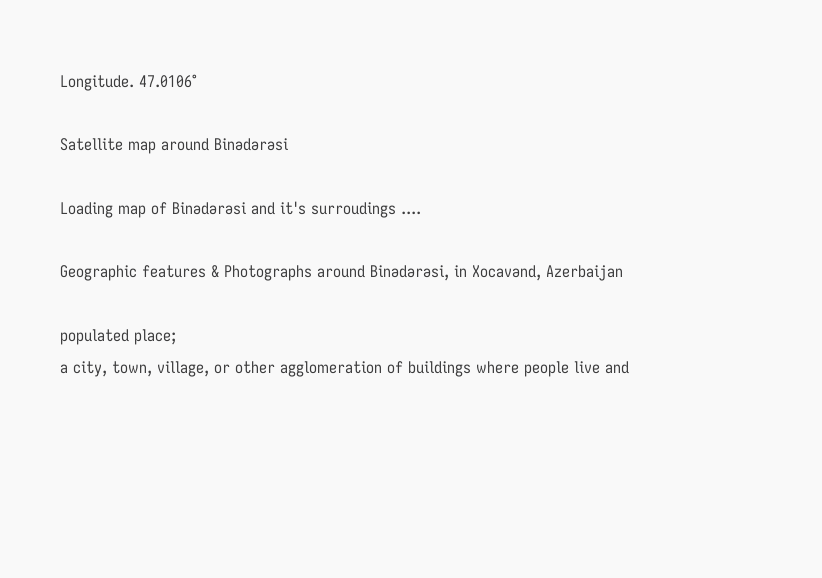Longitude. 47.0106°

Satellite map around Binǝdǝrǝsi

Loading map of Binǝdǝrǝsi and it's surroudings ....

Geographic features & Photographs around Binǝdǝrǝsi, in Xocavǝnd, Azerbaijan

populated place;
a city, town, village, or other agglomeration of buildings where people live and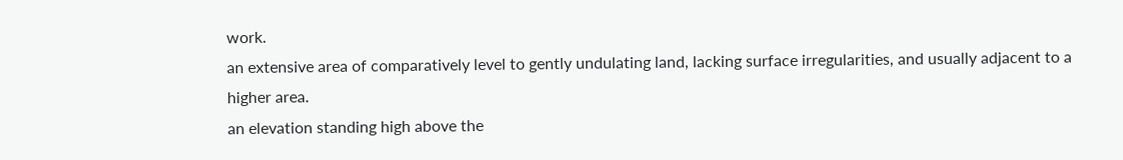work.
an extensive area of comparatively level to gently undulating land, lacking surface irregularities, and usually adjacent to a higher area.
an elevation standing high above the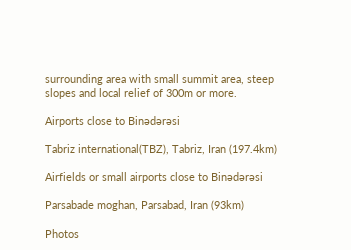surrounding area with small summit area, steep slopes and local relief of 300m or more.

Airports close to Binǝdǝrǝsi

Tabriz international(TBZ), Tabriz, Iran (197.4km)

Airfields or small airports close to Binǝdǝrǝsi

Parsabade moghan, Parsabad, Iran (93km)

Photos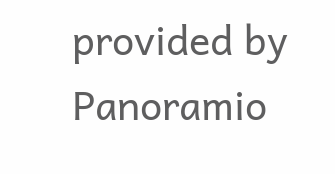provided by Panoramio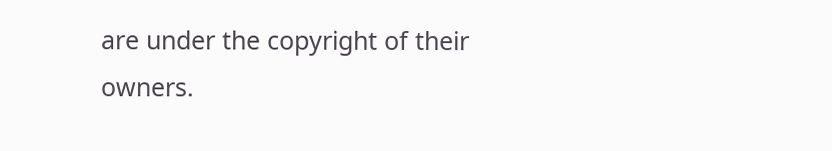are under the copyright of their owners.